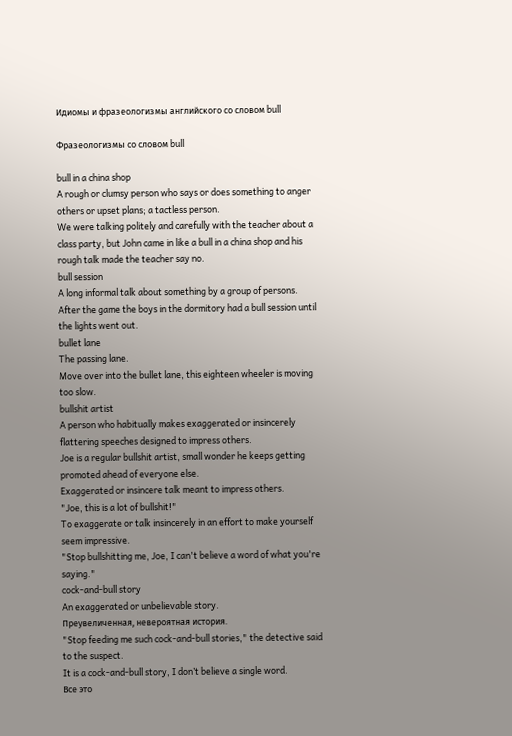Идиомы и фразеологизмы английского со словом bull

Фразеологизмы со словом bull

bull in a china shop
A rough or clumsy person who says or does something to anger others or upset plans; a tactless person.
We were talking politely and carefully with the teacher about a class party, but John came in like a bull in a china shop and his rough talk made the teacher say no.
bull session
A long informal talk about something by a group of persons.
After the game the boys in the dormitory had a bull session until the lights went out.
bullet lane
The passing lane.
Move over into the bullet lane, this eighteen wheeler is moving too slow.
bullshit artist
A person who habitually makes exaggerated or insincerely flattering speeches designed to impress others.
Joe is a regular bullshit artist, small wonder he keeps getting promoted ahead of everyone else.
Exaggerated or insincere talk meant to impress others.
"Joe, this is a lot of bullshit!"
To exaggerate or talk insincerely in an effort to make yourself seem impressive.
"Stop bullshitting me, Joe, I can't believe a word of what you're saying."
cock-and-bull story
An exaggerated or unbelievable story.
Преувеличенная, невероятная история.
"Stop feeding me such cock-and-bull stories," the detective said to the suspect.
It is a cock-and-bull story, I don’t believe a single word.
Все это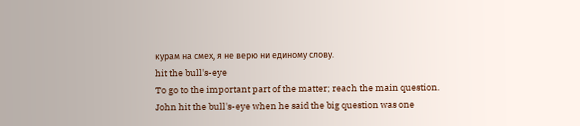курам на смех, я не верю ни единому слову.
hit the bull's-eye
To go to the important part of the matter; reach the main question.
John hit the bull's-eye when he said the big question was one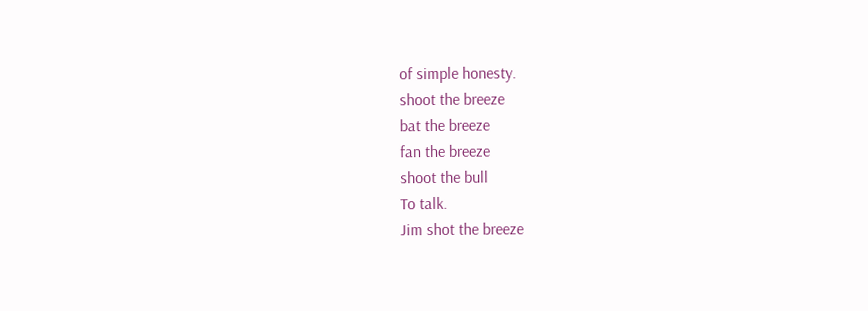of simple honesty.
shoot the breeze
bat the breeze
fan the breeze
shoot the bull
To talk.
Jim shot the breeze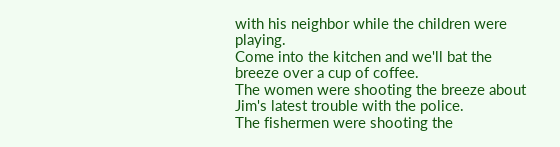with his neighbor while the children were playing.
Come into the kitchen and we'll bat the breeze over a cup of coffee.
The women were shooting the breeze about Jim's latest trouble with the police.
The fishermen were shooting the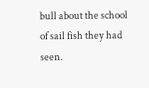bull about the school of sail fish they had seen.